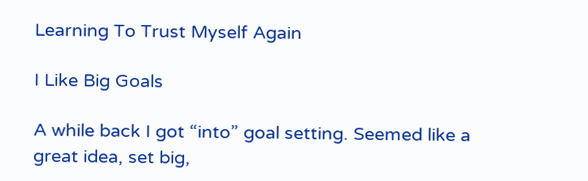Learning To Trust Myself Again

I Like Big Goals

A while back I got “into” goal setting. Seemed like a great idea, set big,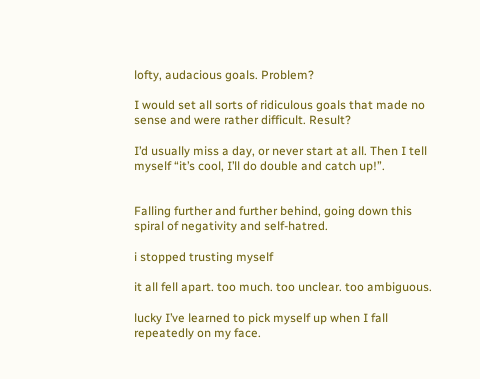lofty, audacious goals. Problem?

I would set all sorts of ridiculous goals that made no sense and were rather difficult. Result?

I’d usually miss a day, or never start at all. Then I tell myself “it’s cool, I’ll do double and catch up!”.


Falling further and further behind, going down this spiral of negativity and self-hatred.

i stopped trusting myself

it all fell apart. too much. too unclear. too ambiguous.

lucky I’ve learned to pick myself up when I fall repeatedly on my face.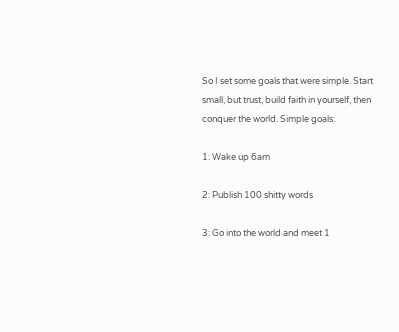So I set some goals that were simple. Start small, but trust, build faith in yourself, then conquer the world. Simple goals:

1: Wake up 6am

2: Publish 100 shitty words

3: Go into the world and meet 1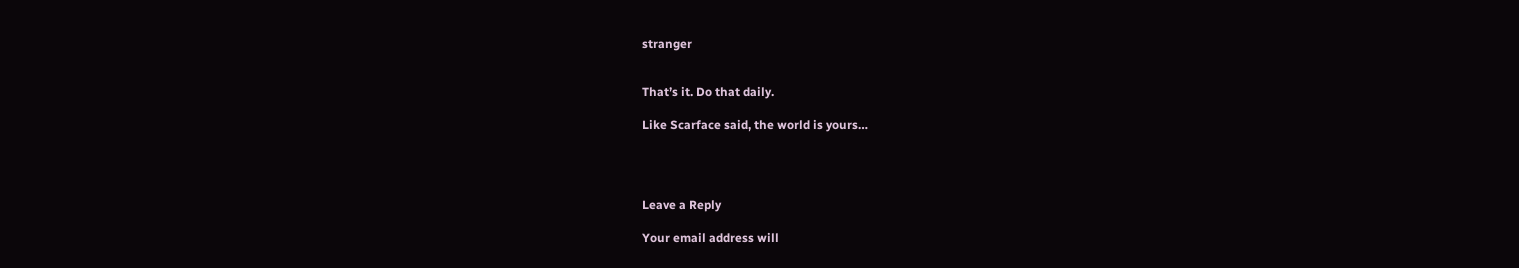stranger


That’s it. Do that daily.

Like Scarface said, the world is yours…




Leave a Reply

Your email address will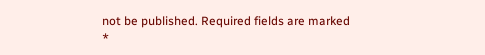not be published. Required fields are marked *